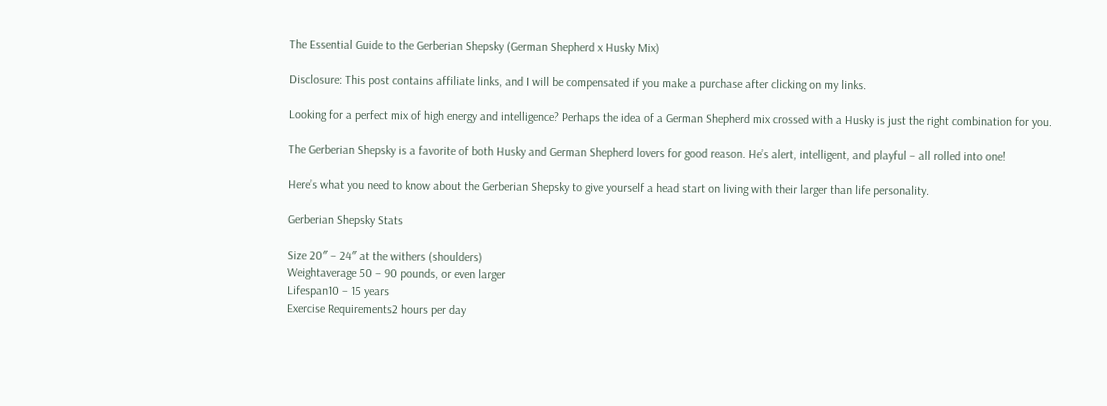The Essential Guide to the Gerberian Shepsky (German Shepherd x Husky Mix)

Disclosure: This post contains affiliate links, and I will be compensated if you make a purchase after clicking on my links.

Looking for a perfect mix of high energy and intelligence? Perhaps the idea of a German Shepherd mix crossed with a Husky is just the right combination for you.

The Gerberian Shepsky is a favorite of both Husky and German Shepherd lovers for good reason. He’s alert, intelligent, and playful – all rolled into one!

Here’s what you need to know about the Gerberian Shepsky to give yourself a head start on living with their larger than life personality.

Gerberian Shepsky Stats

Size 20″ – 24″ at the withers (shoulders)
Weightaverage 50 – 90 pounds, or even larger
Lifespan10 – 15 years
Exercise Requirements2 hours per day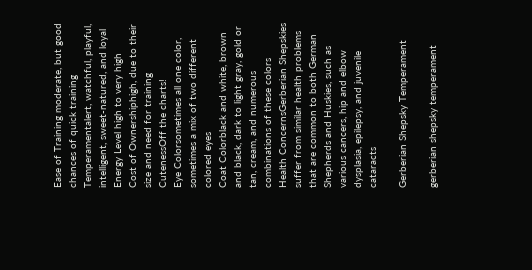Ease of Training moderate, but good chances of quick training
Temperamentalert, watchful, playful, intelligent, sweet-natured, and loyal
Energy Level high to very high
Cost of Ownershiphigh, due to their size and need for training
CutenessOff the charts!
Eye Colorsometimes all one color, sometimes a mix of two different colored eyes
Coat Colorblack and white, brown and black, dark to light gray, gold or tan, cream, and numerous combinations of these colors
Health ConcernsGerberian Shepskies suffer from similar health problems that are common to both German Shepherds and Huskies, such as various cancers, hip and elbow dysplasia, epilepsy, and juvenile cataracts

Gerberian Shepsky Temperament

gerberian shepsky temperament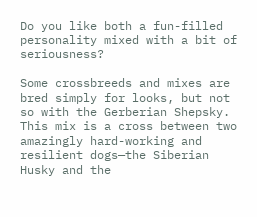Do you like both a fun-filled personality mixed with a bit of seriousness?

Some crossbreeds and mixes are bred simply for looks, but not so with the Gerberian Shepsky. This mix is a cross between two amazingly hard-working and resilient dogs—the Siberian Husky and the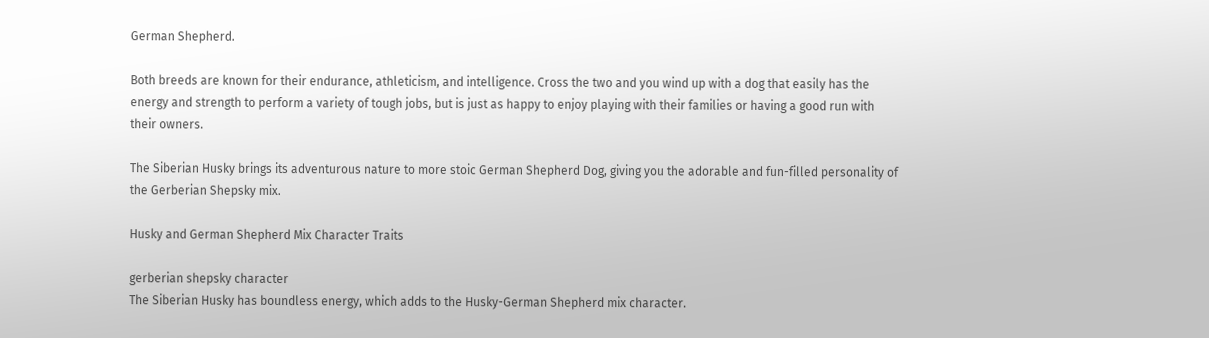German Shepherd.

Both breeds are known for their endurance, athleticism, and intelligence. Cross the two and you wind up with a dog that easily has the energy and strength to perform a variety of tough jobs, but is just as happy to enjoy playing with their families or having a good run with their owners.

The Siberian Husky brings its adventurous nature to more stoic German Shepherd Dog, giving you the adorable and fun-filled personality of the Gerberian Shepsky mix.

Husky and German Shepherd Mix Character Traits

gerberian shepsky character
The Siberian Husky has boundless energy, which adds to the Husky-German Shepherd mix character.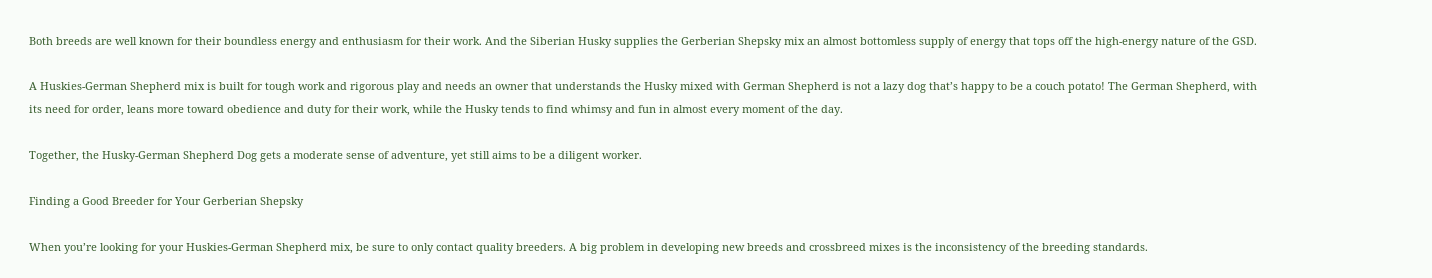Both breeds are well known for their boundless energy and enthusiasm for their work. And the Siberian Husky supplies the Gerberian Shepsky mix an almost bottomless supply of energy that tops off the high-energy nature of the GSD.

A Huskies-German Shepherd mix is built for tough work and rigorous play and needs an owner that understands the Husky mixed with German Shepherd is not a lazy dog that’s happy to be a couch potato! The German Shepherd, with its need for order, leans more toward obedience and duty for their work, while the Husky tends to find whimsy and fun in almost every moment of the day.

Together, the Husky-German Shepherd Dog gets a moderate sense of adventure, yet still aims to be a diligent worker.

Finding a Good Breeder for Your Gerberian Shepsky

When you’re looking for your Huskies-German Shepherd mix, be sure to only contact quality breeders. A big problem in developing new breeds and crossbreed mixes is the inconsistency of the breeding standards.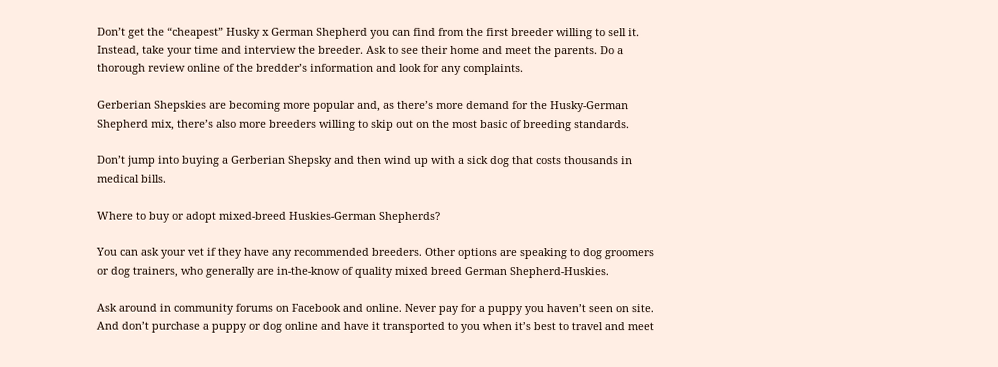Don’t get the “cheapest” Husky x German Shepherd you can find from the first breeder willing to sell it. Instead, take your time and interview the breeder. Ask to see their home and meet the parents. Do a thorough review online of the bredder’s information and look for any complaints.

Gerberian Shepskies are becoming more popular and, as there’s more demand for the Husky-German Shepherd mix, there’s also more breeders willing to skip out on the most basic of breeding standards.

Don’t jump into buying a Gerberian Shepsky and then wind up with a sick dog that costs thousands in medical bills.

Where to buy or adopt mixed-breed Huskies-German Shepherds?

You can ask your vet if they have any recommended breeders. Other options are speaking to dog groomers or dog trainers, who generally are in-the-know of quality mixed breed German Shepherd-Huskies.

Ask around in community forums on Facebook and online. Never pay for a puppy you haven’t seen on site. And don’t purchase a puppy or dog online and have it transported to you when it’s best to travel and meet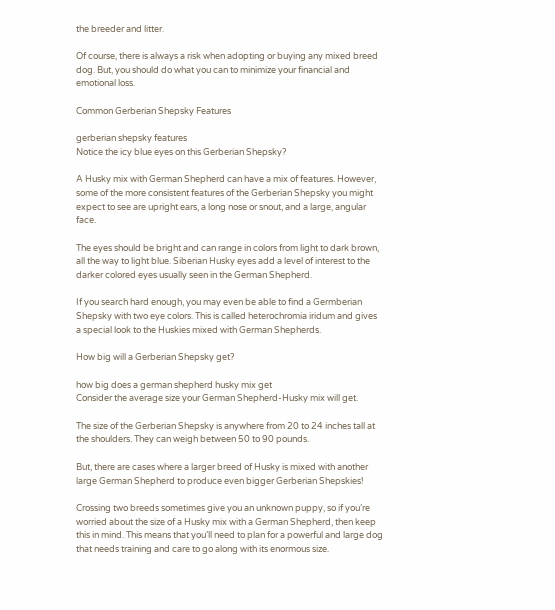the breeder and litter.

Of course, there is always a risk when adopting or buying any mixed breed dog. But, you should do what you can to minimize your financial and emotional loss.

Common Gerberian Shepsky Features

gerberian shepsky features
Notice the icy blue eyes on this Gerberian Shepsky?

A Husky mix with German Shepherd can have a mix of features. However, some of the more consistent features of the Gerberian Shepsky you might expect to see are upright ears, a long nose or snout, and a large, angular face.

The eyes should be bright and can range in colors from light to dark brown, all the way to light blue. Siberian Husky eyes add a level of interest to the darker colored eyes usually seen in the German Shepherd.

If you search hard enough, you may even be able to find a Germberian Shepsky with two eye colors. This is called heterochromia iridum and gives a special look to the Huskies mixed with German Shepherds.

How big will a Gerberian Shepsky get?

how big does a german shepherd husky mix get
Consider the average size your German Shepherd-Husky mix will get.

The size of the Gerberian Shepsky is anywhere from 20 to 24 inches tall at the shoulders. They can weigh between 50 to 90 pounds.

But, there are cases where a larger breed of Husky is mixed with another large German Shepherd to produce even bigger Gerberian Shepskies!

Crossing two breeds sometimes give you an unknown puppy, so if you’re worried about the size of a Husky mix with a German Shepherd, then keep this in mind. This means that you’ll need to plan for a powerful and large dog that needs training and care to go along with its enormous size.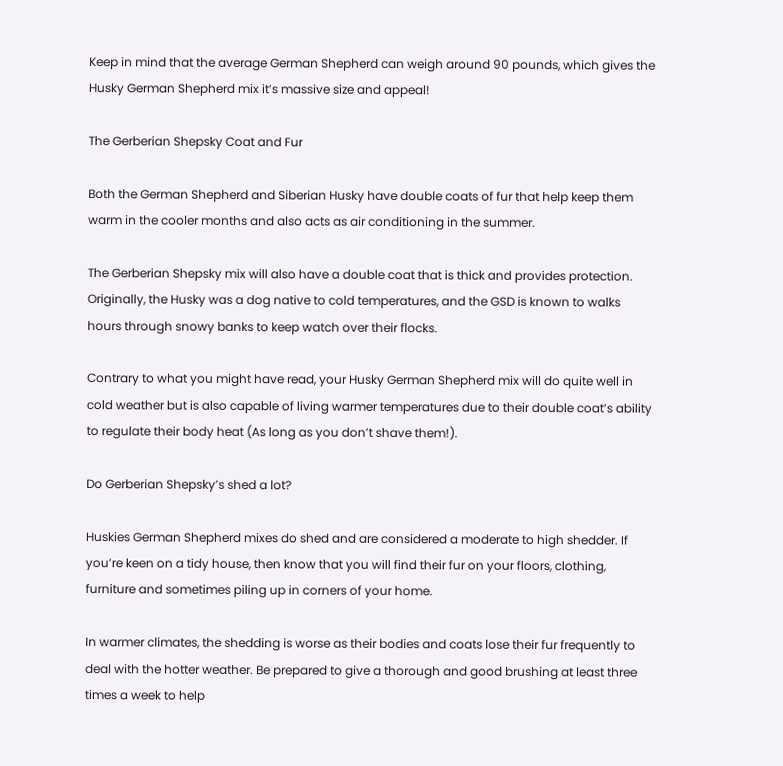Keep in mind that the average German Shepherd can weigh around 90 pounds, which gives the Husky German Shepherd mix it’s massive size and appeal!

The Gerberian Shepsky Coat and Fur

Both the German Shepherd and Siberian Husky have double coats of fur that help keep them warm in the cooler months and also acts as air conditioning in the summer.

The Gerberian Shepsky mix will also have a double coat that is thick and provides protection. Originally, the Husky was a dog native to cold temperatures, and the GSD is known to walks hours through snowy banks to keep watch over their flocks.

Contrary to what you might have read, your Husky German Shepherd mix will do quite well in cold weather but is also capable of living warmer temperatures due to their double coat’s ability to regulate their body heat (As long as you don’t shave them!).

Do Gerberian Shepsky’s shed a lot?

Huskies German Shepherd mixes do shed and are considered a moderate to high shedder. If you’re keen on a tidy house, then know that you will find their fur on your floors, clothing, furniture and sometimes piling up in corners of your home.

In warmer climates, the shedding is worse as their bodies and coats lose their fur frequently to deal with the hotter weather. Be prepared to give a thorough and good brushing at least three times a week to help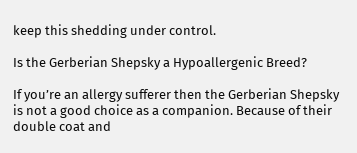keep this shedding under control.

Is the Gerberian Shepsky a Hypoallergenic Breed?

If you’re an allergy sufferer then the Gerberian Shepsky is not a good choice as a companion. Because of their double coat and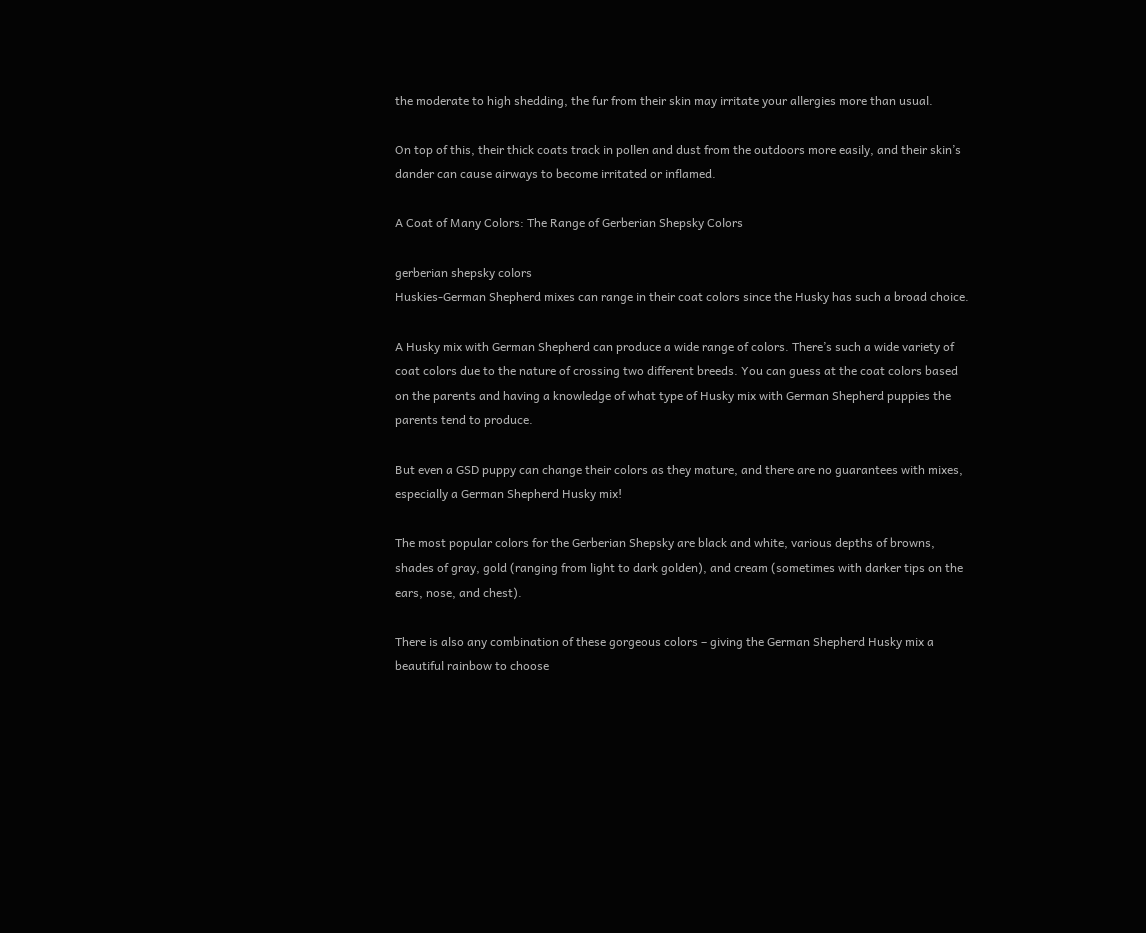the moderate to high shedding, the fur from their skin may irritate your allergies more than usual.

On top of this, their thick coats track in pollen and dust from the outdoors more easily, and their skin’s dander can cause airways to become irritated or inflamed.

A Coat of Many Colors: The Range of Gerberian Shepsky Colors

gerberian shepsky colors
Huskies-German Shepherd mixes can range in their coat colors since the Husky has such a broad choice.

A Husky mix with German Shepherd can produce a wide range of colors. There’s such a wide variety of coat colors due to the nature of crossing two different breeds. You can guess at the coat colors based on the parents and having a knowledge of what type of Husky mix with German Shepherd puppies the parents tend to produce.

But even a GSD puppy can change their colors as they mature, and there are no guarantees with mixes, especially a German Shepherd Husky mix!

The most popular colors for the Gerberian Shepsky are black and white, various depths of browns, shades of gray, gold (ranging from light to dark golden), and cream (sometimes with darker tips on the ears, nose, and chest).

There is also any combination of these gorgeous colors – giving the German Shepherd Husky mix a beautiful rainbow to choose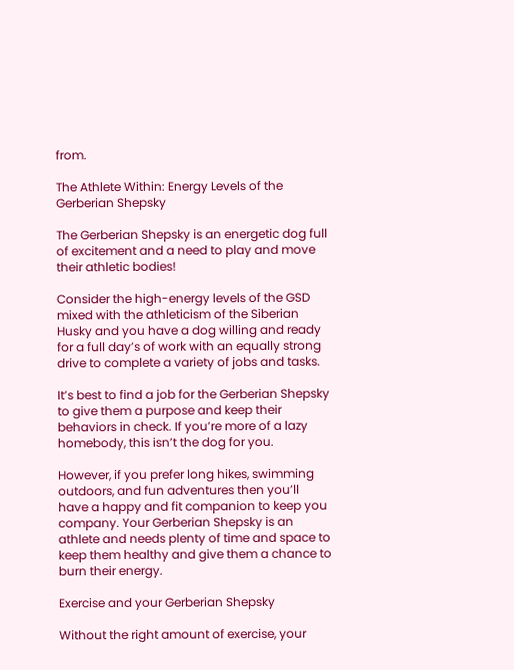from.

The Athlete Within: Energy Levels of the Gerberian Shepsky

The Gerberian Shepsky is an energetic dog full of excitement and a need to play and move their athletic bodies!

Consider the high-energy levels of the GSD mixed with the athleticism of the Siberian Husky and you have a dog willing and ready for a full day’s of work with an equally strong drive to complete a variety of jobs and tasks.

It’s best to find a job for the Gerberian Shepsky to give them a purpose and keep their behaviors in check. If you’re more of a lazy homebody, this isn’t the dog for you.

However, if you prefer long hikes, swimming outdoors, and fun adventures then you’ll have a happy and fit companion to keep you company. Your Gerberian Shepsky is an athlete and needs plenty of time and space to keep them healthy and give them a chance to burn their energy.

Exercise and your Gerberian Shepsky

Without the right amount of exercise, your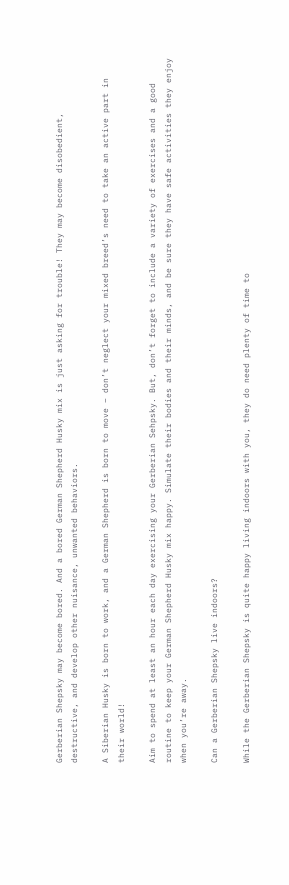Gerberian Shepsky may become bored. And a bored German Shepherd Husky mix is just asking for trouble! They may become disobedient, destructive, and develop other nuisance, unwanted behaviors.

A Siberian Husky is born to work, and a German Shepherd is born to move – don’t neglect your mixed breed’s need to take an active part in their world!

Aim to spend at least an hour each day exercising your Gerberian Sehpsky. But, don’t forget to include a variety of exercises and a good routine to keep your German Shepherd Husky mix happy. Simulate their bodies and their minds, and be sure they have safe activities they enjoy when you’re away.

Can a Gerberian Shepsky live indoors?

While the Gerberian Shepsky is quite happy living indoors with you, they do need plenty of time to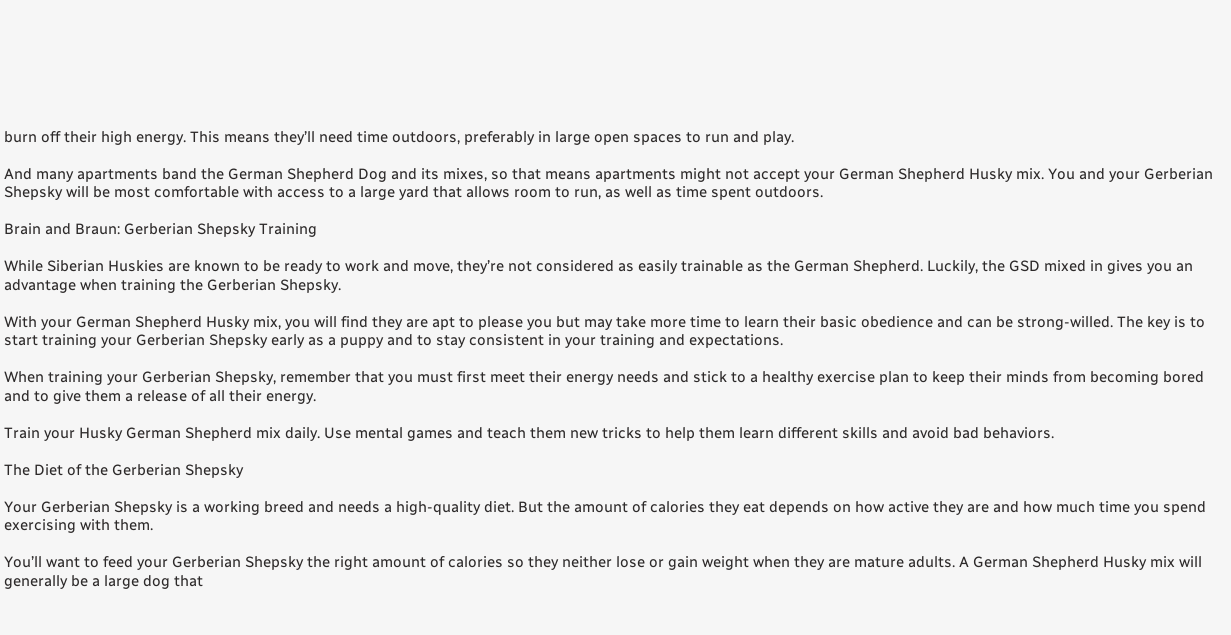burn off their high energy. This means they’ll need time outdoors, preferably in large open spaces to run and play.

And many apartments band the German Shepherd Dog and its mixes, so that means apartments might not accept your German Shepherd Husky mix. You and your Gerberian Shepsky will be most comfortable with access to a large yard that allows room to run, as well as time spent outdoors.

Brain and Braun: Gerberian Shepsky Training

While Siberian Huskies are known to be ready to work and move, they’re not considered as easily trainable as the German Shepherd. Luckily, the GSD mixed in gives you an advantage when training the Gerberian Shepsky.

With your German Shepherd Husky mix, you will find they are apt to please you but may take more time to learn their basic obedience and can be strong-willed. The key is to start training your Gerberian Shepsky early as a puppy and to stay consistent in your training and expectations.

When training your Gerberian Shepsky, remember that you must first meet their energy needs and stick to a healthy exercise plan to keep their minds from becoming bored and to give them a release of all their energy.

Train your Husky German Shepherd mix daily. Use mental games and teach them new tricks to help them learn different skills and avoid bad behaviors.

The Diet of the Gerberian Shepsky

Your Gerberian Shepsky is a working breed and needs a high-quality diet. But the amount of calories they eat depends on how active they are and how much time you spend exercising with them.

You’ll want to feed your Gerberian Shepsky the right amount of calories so they neither lose or gain weight when they are mature adults. A German Shepherd Husky mix will generally be a large dog that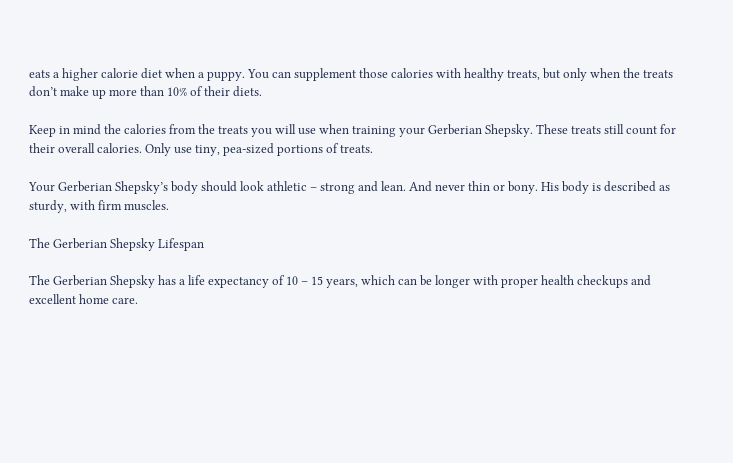eats a higher calorie diet when a puppy. You can supplement those calories with healthy treats, but only when the treats don’t make up more than 10% of their diets.

Keep in mind the calories from the treats you will use when training your Gerberian Shepsky. These treats still count for their overall calories. Only use tiny, pea-sized portions of treats.

Your Gerberian Shepsky’s body should look athletic – strong and lean. And never thin or bony. His body is described as sturdy, with firm muscles.

The Gerberian Shepsky Lifespan

The Gerberian Shepsky has a life expectancy of 10 – 15 years, which can be longer with proper health checkups and excellent home care.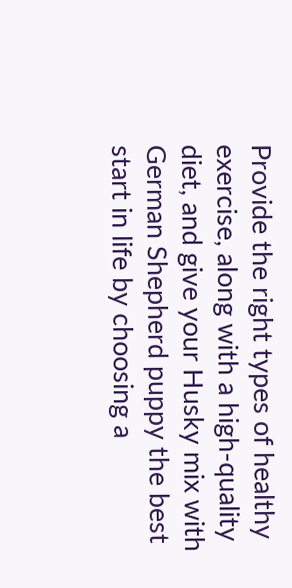Provide the right types of healthy exercise, along with a high-quality diet, and give your Husky mix with German Shepherd puppy the best start in life by choosing a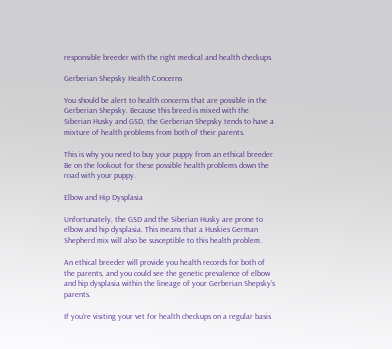responsible breeder with the right medical and health checkups.

Gerberian Shepsky Health Concerns

You should be alert to health concerns that are possible in the Gerberian Shepsky. Because this breed is mixed with the Siberian Husky and GSD, the Gerberian Shepsky tends to have a mixture of health problems from both of their parents.

This is why you need to buy your puppy from an ethical breeder. Be on the lookout for these possible health problems down the road with your puppy.

Elbow and Hip Dysplasia

Unfortunately, the GSD and the Siberian Husky are prone to elbow and hip dysplasia. This means that a Huskies German Shepherd mix will also be susceptible to this health problem.

An ethical breeder will provide you health records for both of the parents, and you could see the genetic prevalence of elbow and hip dysplasia within the lineage of your Gerberian Shepsky’s parents.

If you’re visiting your vet for health checkups on a regular basis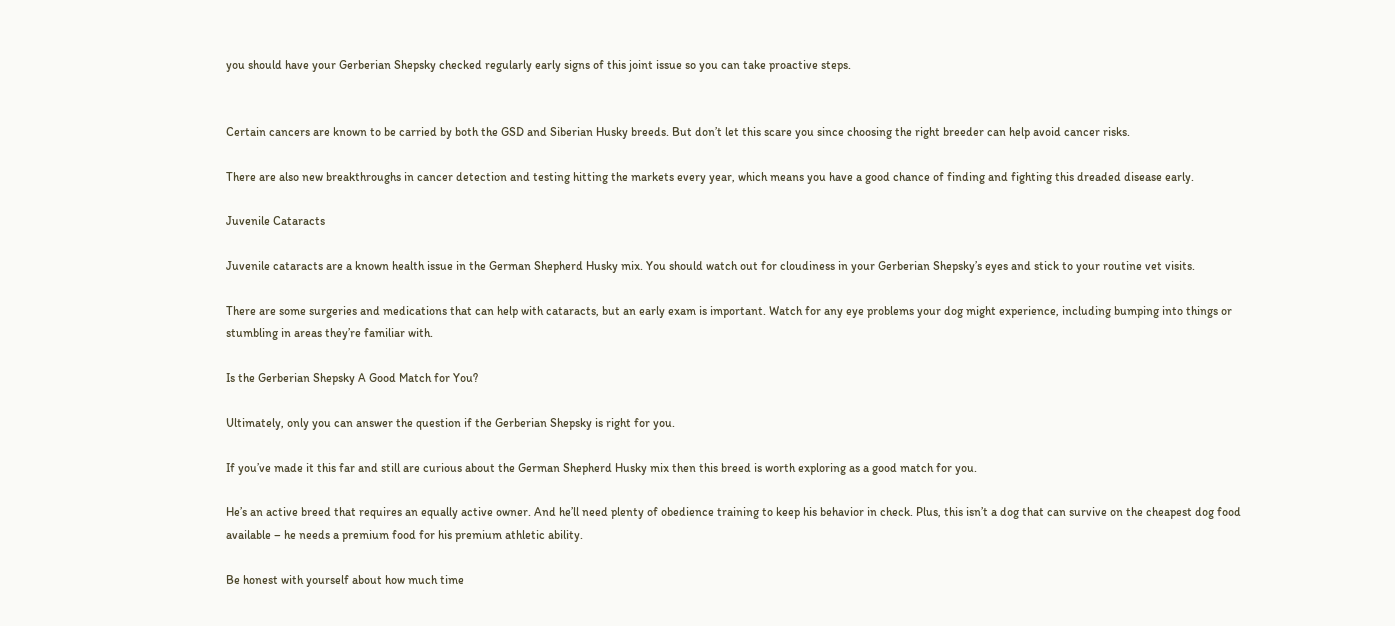you should have your Gerberian Shepsky checked regularly early signs of this joint issue so you can take proactive steps.


Certain cancers are known to be carried by both the GSD and Siberian Husky breeds. But don’t let this scare you since choosing the right breeder can help avoid cancer risks.

There are also new breakthroughs in cancer detection and testing hitting the markets every year, which means you have a good chance of finding and fighting this dreaded disease early.

Juvenile Cataracts

Juvenile cataracts are a known health issue in the German Shepherd Husky mix. You should watch out for cloudiness in your Gerberian Shepsky’s eyes and stick to your routine vet visits.

There are some surgeries and medications that can help with cataracts, but an early exam is important. Watch for any eye problems your dog might experience, including bumping into things or stumbling in areas they’re familiar with.

Is the Gerberian Shepsky A Good Match for You?

Ultimately, only you can answer the question if the Gerberian Shepsky is right for you.

If you’ve made it this far and still are curious about the German Shepherd Husky mix then this breed is worth exploring as a good match for you.

He’s an active breed that requires an equally active owner. And he’ll need plenty of obedience training to keep his behavior in check. Plus, this isn’t a dog that can survive on the cheapest dog food available – he needs a premium food for his premium athletic ability.

Be honest with yourself about how much time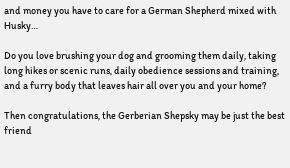and money you have to care for a German Shepherd mixed with Husky…

Do you love brushing your dog and grooming them daily, taking long hikes or scenic runs, daily obedience sessions and training, and a furry body that leaves hair all over you and your home?

Then congratulations, the Gerberian Shepsky may be just the best friend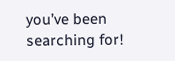you’ve been searching for!